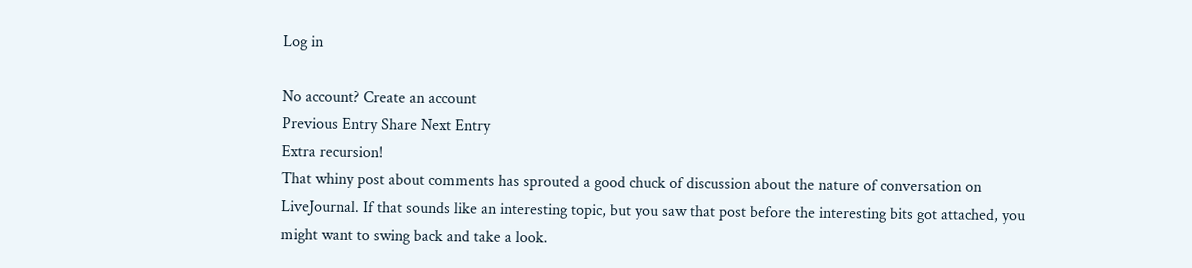Log in

No account? Create an account
Previous Entry Share Next Entry
Extra recursion!
That whiny post about comments has sprouted a good chuck of discussion about the nature of conversation on LiveJournal. If that sounds like an interesting topic, but you saw that post before the interesting bits got attached, you might want to swing back and take a look.